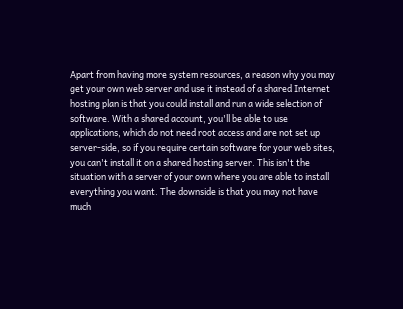Apart from having more system resources, a reason why you may get your own web server and use it instead of a shared Internet hosting plan is that you could install and run a wide selection of software. With a shared account, you'll be able to use applications, which do not need root access and are not set up server-side, so if you require certain software for your web sites, you can't install it on a shared hosting server. This isn't the situation with a server of your own where you are able to install everything you want. The downside is that you may not have much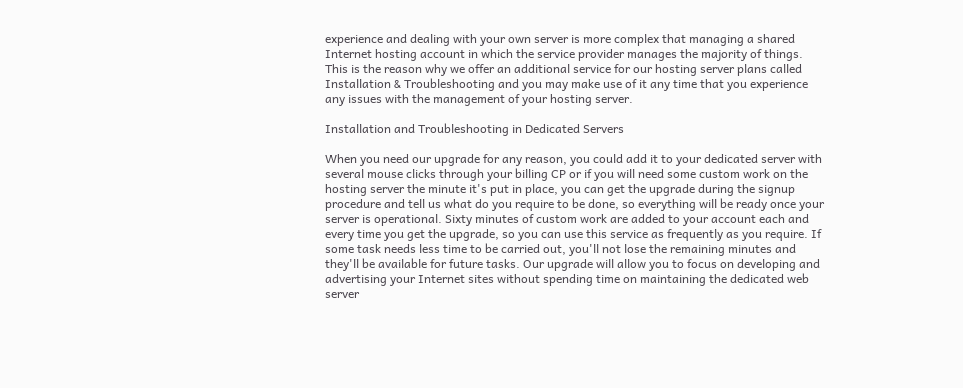experience and dealing with your own server is more complex that managing a shared Internet hosting account in which the service provider manages the majority of things. This is the reason why we offer an additional service for our hosting server plans called Installation & Troubleshooting and you may make use of it any time that you experience any issues with the management of your hosting server.

Installation and Troubleshooting in Dedicated Servers

When you need our upgrade for any reason, you could add it to your dedicated server with several mouse clicks through your billing CP or if you will need some custom work on the hosting server the minute it's put in place, you can get the upgrade during the signup procedure and tell us what do you require to be done, so everything will be ready once your server is operational. Sixty minutes of custom work are added to your account each and every time you get the upgrade, so you can use this service as frequently as you require. If some task needs less time to be carried out, you'll not lose the remaining minutes and they'll be available for future tasks. Our upgrade will allow you to focus on developing and advertising your Internet sites without spending time on maintaining the dedicated web server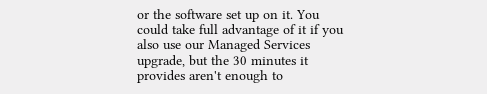or the software set up on it. You could take full advantage of it if you also use our Managed Services upgrade, but the 30 minutes it provides aren't enough to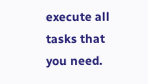execute all tasks that you need.